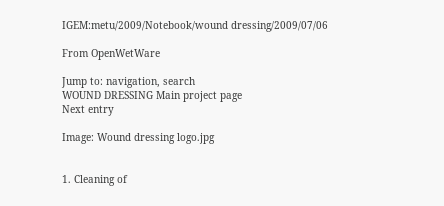IGEM:metu/2009/Notebook/wound dressing/2009/07/06

From OpenWetWare

Jump to: navigation, search
WOUND DRESSING Main project page
Next entry

Image: Wound dressing logo.jpg


1. Cleaning of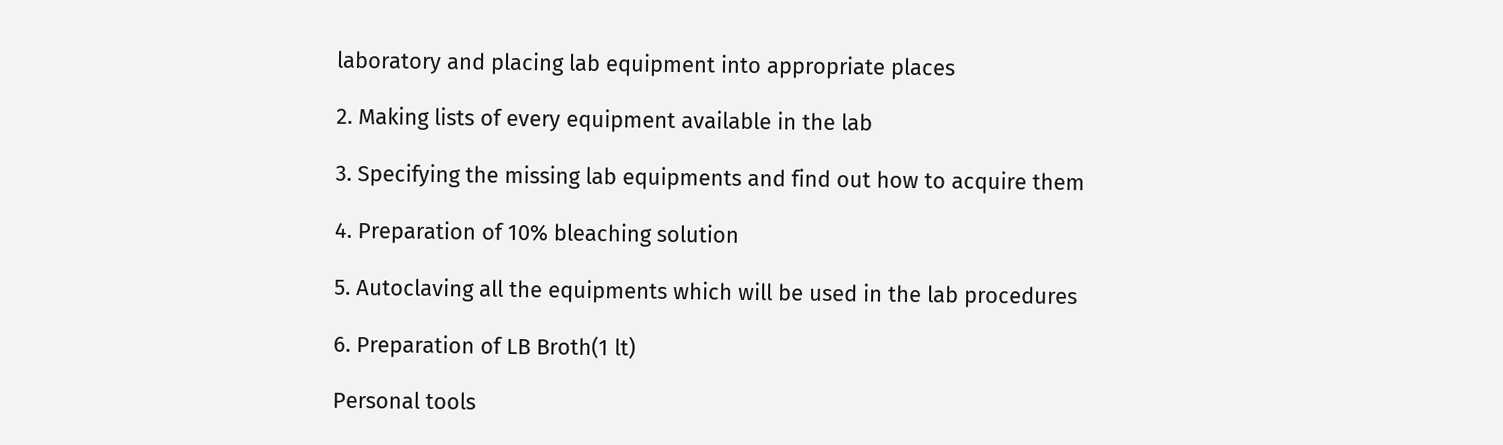laboratory and placing lab equipment into appropriate places

2. Making lists of every equipment available in the lab

3. Specifying the missing lab equipments and find out how to acquire them

4. Preparation of 10% bleaching solution

5. Autoclaving all the equipments which will be used in the lab procedures

6. Preparation of LB Broth(1 lt)

Personal tools